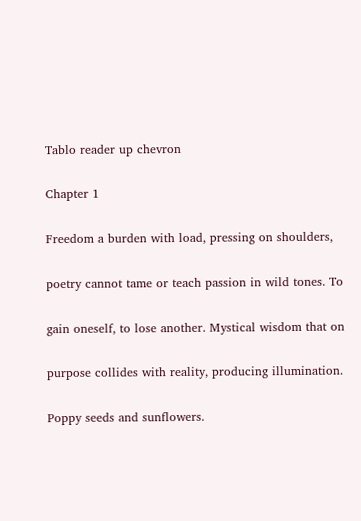Tablo reader up chevron

Chapter 1

Freedom a burden with load, pressing on shoulders,

poetry cannot tame or teach passion in wild tones. To

gain oneself, to lose another. Mystical wisdom that on

purpose collides with reality, producing illumination.

Poppy seeds and sunflowers.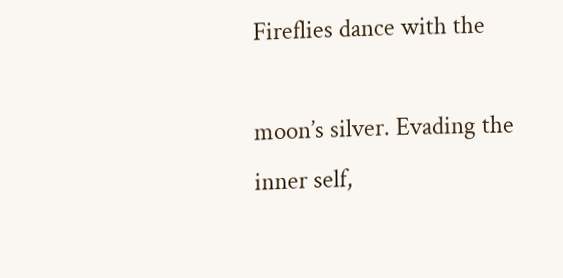Fireflies dance with the

moon’s silver. Evading the inner self,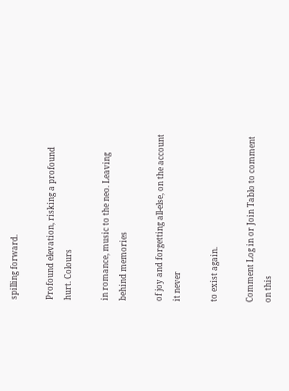spilling forward.

Profound elevation, risking a profound hurt. Colours

in romance, music to the neo. Leaving behind memories

of joy and forgetting all-else, on the account it never

to exist again.

Comment Log in or Join Tablo to comment on this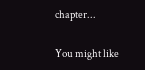chapter...

You might like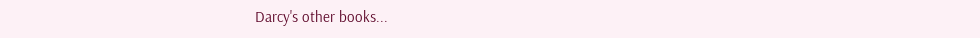Darcy's other books...